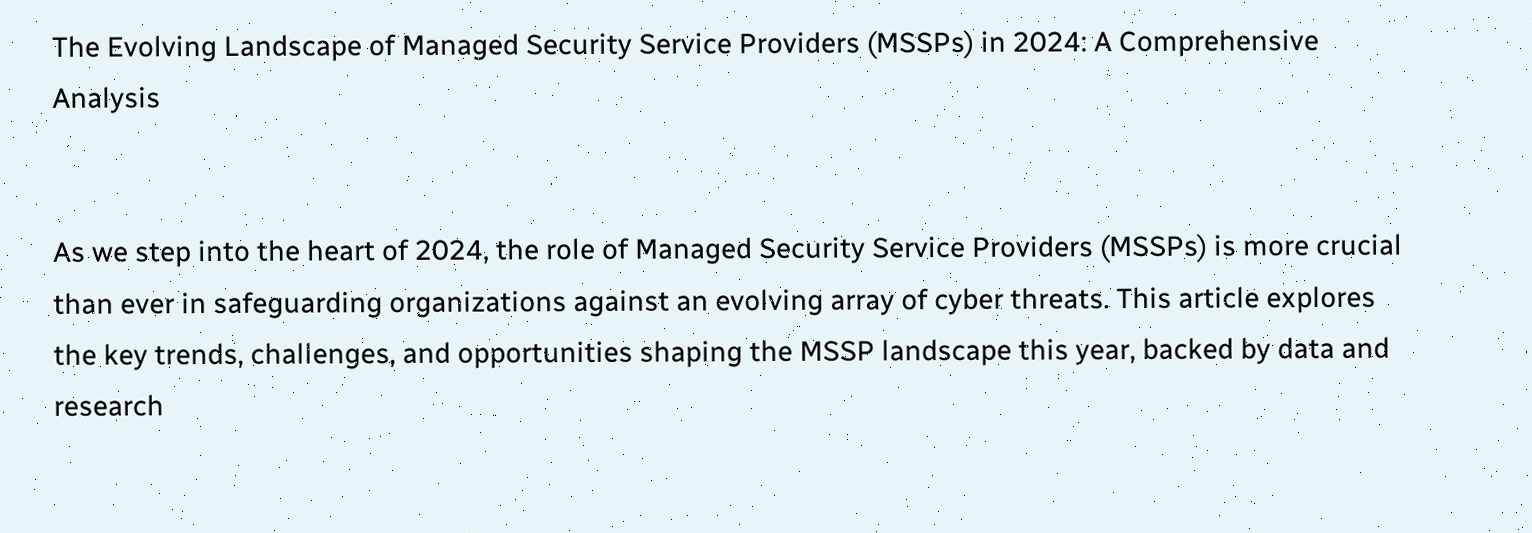The Evolving Landscape of Managed Security Service Providers (MSSPs) in 2024: A Comprehensive Analysis


As we step into the heart of 2024, the role of Managed Security Service Providers (MSSPs) is more crucial than ever in safeguarding organizations against an evolving array of cyber threats. This article explores the key trends, challenges, and opportunities shaping the MSSP landscape this year, backed by data and research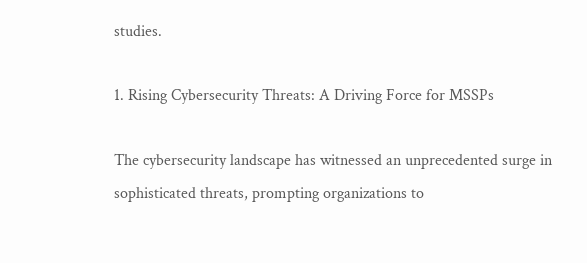studies.

1. Rising Cybersecurity Threats: A Driving Force for MSSPs

The cybersecurity landscape has witnessed an unprecedented surge in sophisticated threats, prompting organizations to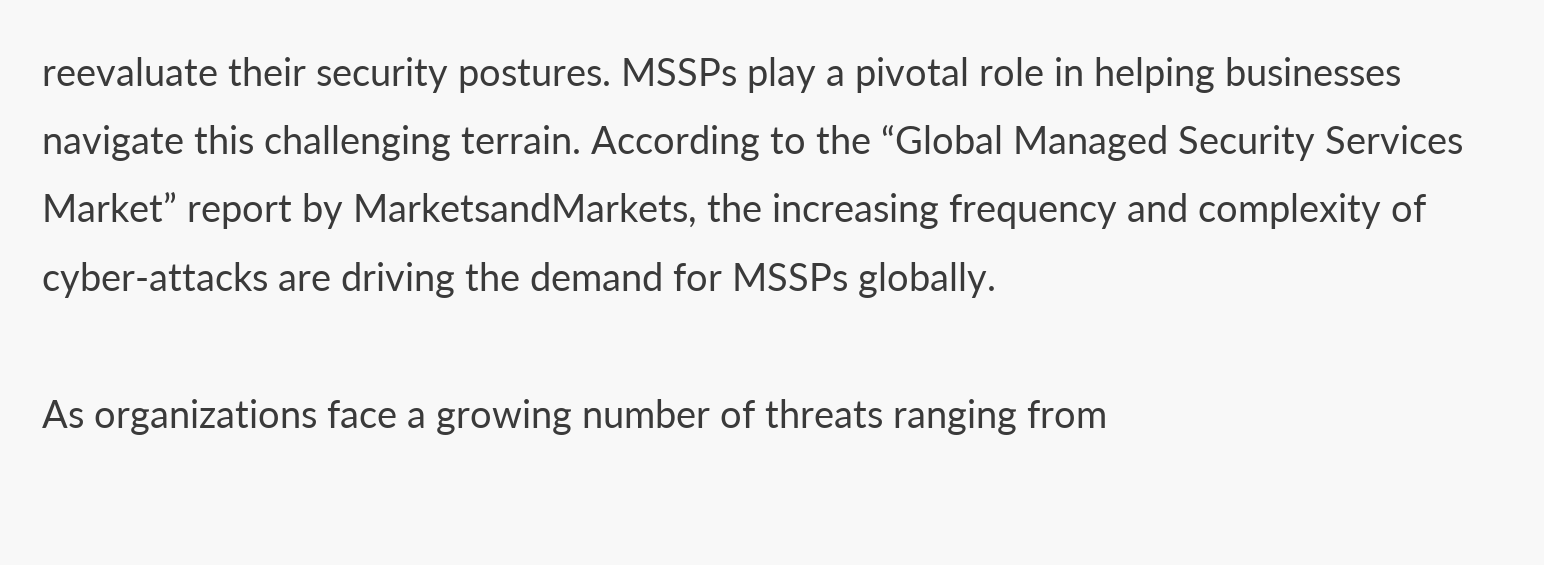reevaluate their security postures. MSSPs play a pivotal role in helping businesses navigate this challenging terrain. According to the “Global Managed Security Services Market” report by MarketsandMarkets, the increasing frequency and complexity of cyber-attacks are driving the demand for MSSPs globally.

As organizations face a growing number of threats ranging from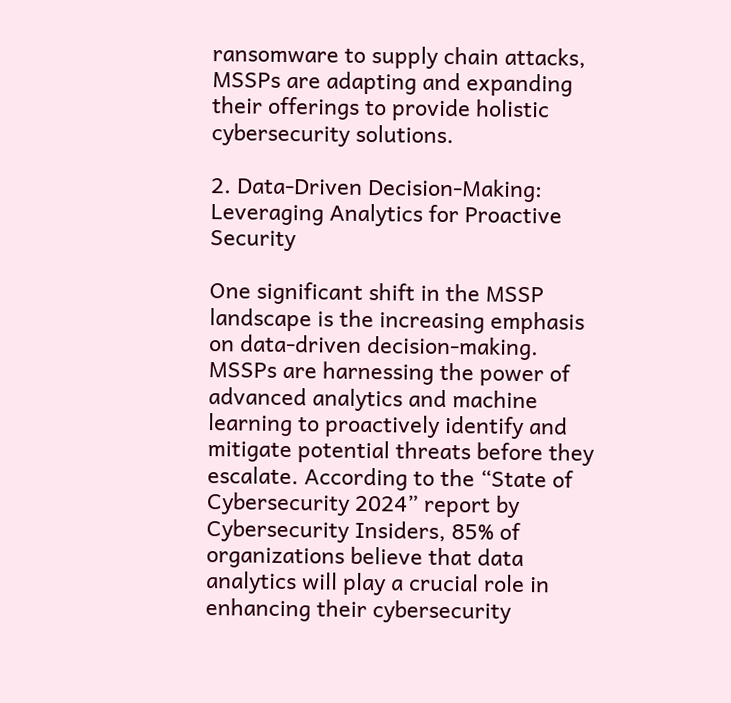ransomware to supply chain attacks, MSSPs are adapting and expanding their offerings to provide holistic cybersecurity solutions.

2. Data-Driven Decision-Making: Leveraging Analytics for Proactive Security

One significant shift in the MSSP landscape is the increasing emphasis on data-driven decision-making. MSSPs are harnessing the power of advanced analytics and machine learning to proactively identify and mitigate potential threats before they escalate. According to the “State of Cybersecurity 2024” report by Cybersecurity Insiders, 85% of organizations believe that data analytics will play a crucial role in enhancing their cybersecurity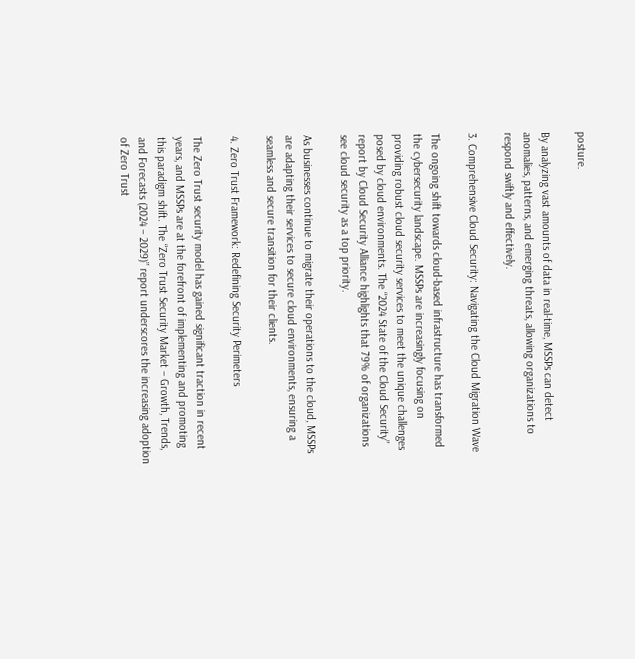posture.

By analyzing vast amounts of data in real-time, MSSPs can detect anomalies, patterns, and emerging threats, allowing organizations to respond swiftly and effectively.

3. Comprehensive Cloud Security: Navigating the Cloud Migration Wave

The ongoing shift towards cloud-based infrastructure has transformed the cybersecurity landscape. MSSPs are increasingly focusing on providing robust cloud security services to meet the unique challenges posed by cloud environments. The “2024 State of the Cloud Security” report by Cloud Security Alliance highlights that 79% of organizations see cloud security as a top priority.

As businesses continue to migrate their operations to the cloud, MSSPs are adapting their services to secure cloud environments, ensuring a seamless and secure transition for their clients.

4. Zero Trust Framework: Redefining Security Perimeters

The Zero Trust security model has gained significant traction in recent years, and MSSPs are at the forefront of implementing and promoting this paradigm shift. The “Zero Trust Security Market – Growth, Trends, and Forecasts (2024 – 2029)” report underscores the increasing adoption of Zero Trust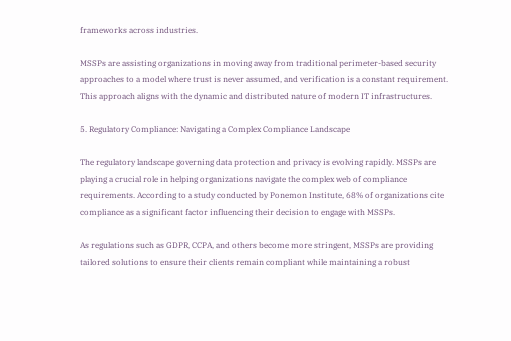frameworks across industries.

MSSPs are assisting organizations in moving away from traditional perimeter-based security approaches to a model where trust is never assumed, and verification is a constant requirement. This approach aligns with the dynamic and distributed nature of modern IT infrastructures.

5. Regulatory Compliance: Navigating a Complex Compliance Landscape

The regulatory landscape governing data protection and privacy is evolving rapidly. MSSPs are playing a crucial role in helping organizations navigate the complex web of compliance requirements. According to a study conducted by Ponemon Institute, 68% of organizations cite compliance as a significant factor influencing their decision to engage with MSSPs.

As regulations such as GDPR, CCPA, and others become more stringent, MSSPs are providing tailored solutions to ensure their clients remain compliant while maintaining a robust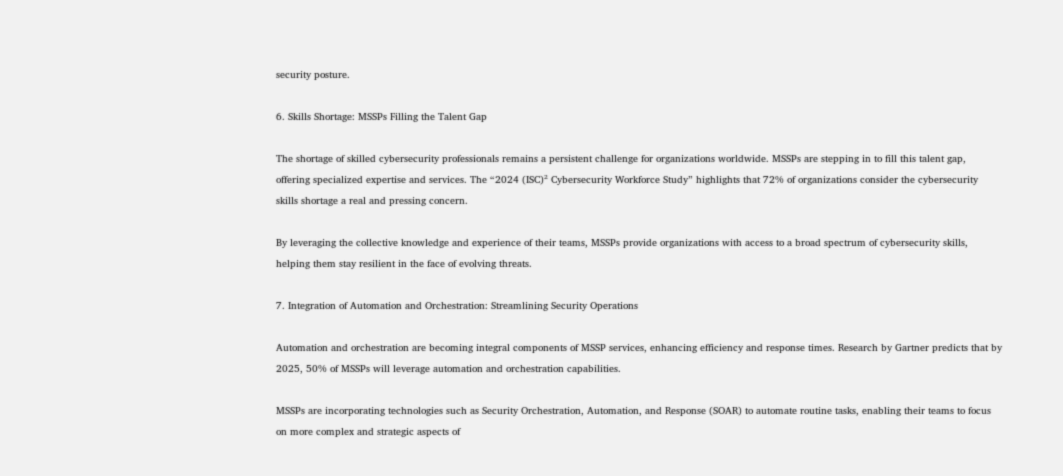security posture.

6. Skills Shortage: MSSPs Filling the Talent Gap

The shortage of skilled cybersecurity professionals remains a persistent challenge for organizations worldwide. MSSPs are stepping in to fill this talent gap, offering specialized expertise and services. The “2024 (ISC)² Cybersecurity Workforce Study” highlights that 72% of organizations consider the cybersecurity skills shortage a real and pressing concern.

By leveraging the collective knowledge and experience of their teams, MSSPs provide organizations with access to a broad spectrum of cybersecurity skills, helping them stay resilient in the face of evolving threats.

7. Integration of Automation and Orchestration: Streamlining Security Operations

Automation and orchestration are becoming integral components of MSSP services, enhancing efficiency and response times. Research by Gartner predicts that by 2025, 50% of MSSPs will leverage automation and orchestration capabilities.

MSSPs are incorporating technologies such as Security Orchestration, Automation, and Response (SOAR) to automate routine tasks, enabling their teams to focus on more complex and strategic aspects of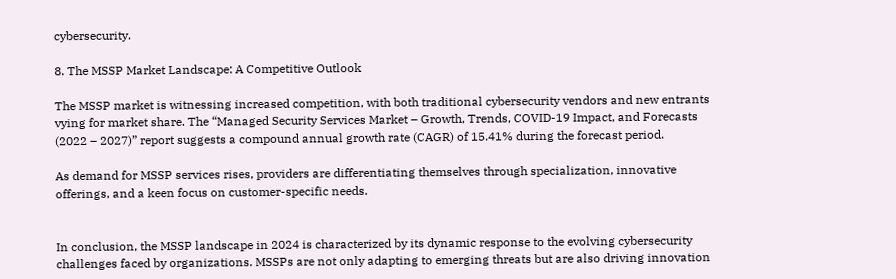cybersecurity.

8. The MSSP Market Landscape: A Competitive Outlook

The MSSP market is witnessing increased competition, with both traditional cybersecurity vendors and new entrants vying for market share. The “Managed Security Services Market – Growth, Trends, COVID-19 Impact, and Forecasts (2022 – 2027)” report suggests a compound annual growth rate (CAGR) of 15.41% during the forecast period.

As demand for MSSP services rises, providers are differentiating themselves through specialization, innovative offerings, and a keen focus on customer-specific needs.


In conclusion, the MSSP landscape in 2024 is characterized by its dynamic response to the evolving cybersecurity challenges faced by organizations. MSSPs are not only adapting to emerging threats but are also driving innovation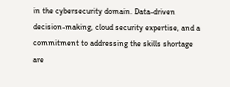in the cybersecurity domain. Data-driven decision-making, cloud security expertise, and a commitment to addressing the skills shortage are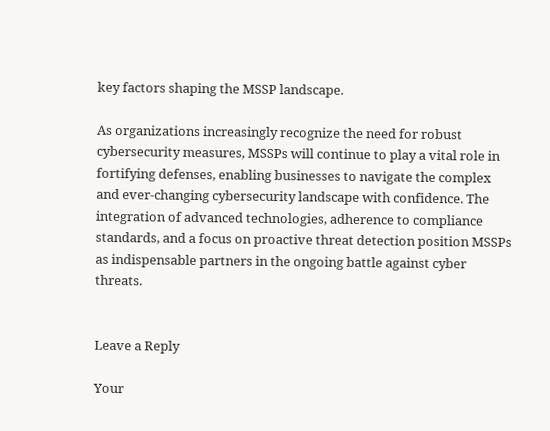key factors shaping the MSSP landscape.

As organizations increasingly recognize the need for robust cybersecurity measures, MSSPs will continue to play a vital role in fortifying defenses, enabling businesses to navigate the complex and ever-changing cybersecurity landscape with confidence. The integration of advanced technologies, adherence to compliance standards, and a focus on proactive threat detection position MSSPs as indispensable partners in the ongoing battle against cyber threats.


Leave a Reply

Your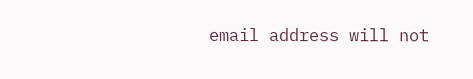email address will not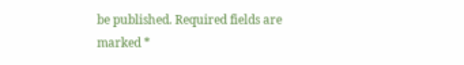be published. Required fields are marked *